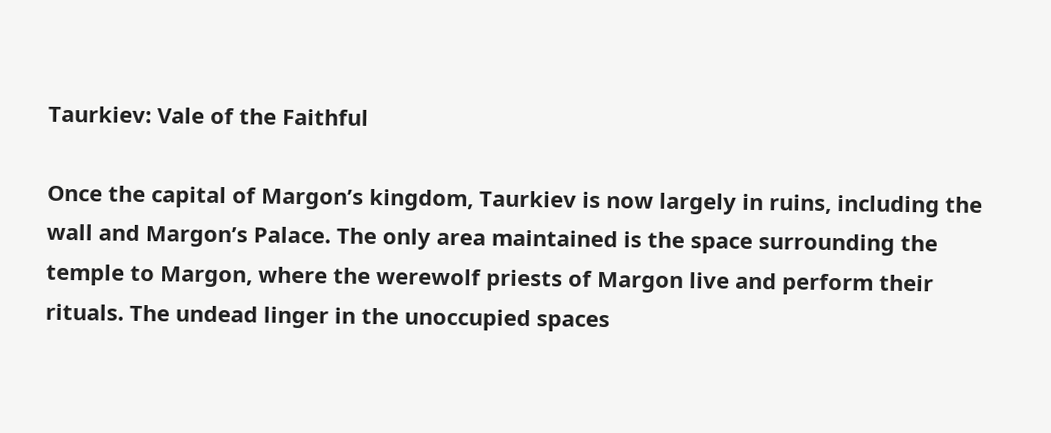Taurkiev: Vale of the Faithful

Once the capital of Margon’s kingdom, Taurkiev is now largely in ruins, including the wall and Margon’s Palace. The only area maintained is the space surrounding the temple to Margon, where the werewolf priests of Margon live and perform their rituals. The undead linger in the unoccupied spaces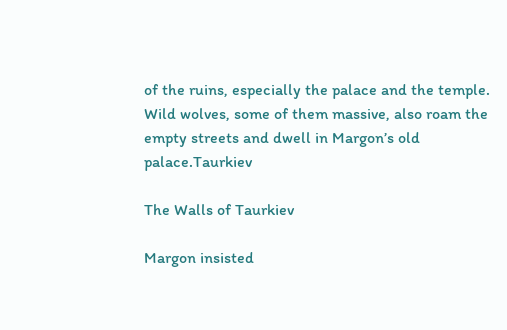of the ruins, especially the palace and the temple. Wild wolves, some of them massive, also roam the empty streets and dwell in Margon’s old palace.Taurkiev

The Walls of Taurkiev

Margon insisted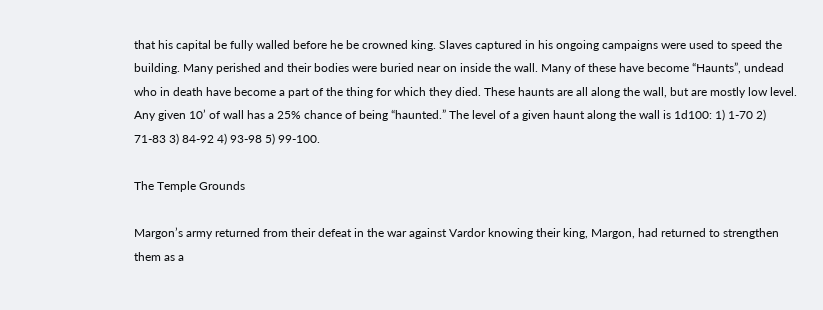that his capital be fully walled before he be crowned king. Slaves captured in his ongoing campaigns were used to speed the building. Many perished and their bodies were buried near on inside the wall. Many of these have become “Haunts”, undead who in death have become a part of the thing for which they died. These haunts are all along the wall, but are mostly low level. Any given 10’ of wall has a 25% chance of being “haunted.” The level of a given haunt along the wall is 1d100: 1) 1-70 2) 71-83 3) 84-92 4) 93-98 5) 99-100.

The Temple Grounds

Margon’s army returned from their defeat in the war against Vardor knowing their king, Margon, had returned to strengthen them as a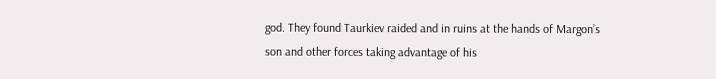god. They found Taurkiev raided and in ruins at the hands of Margon’s son and other forces taking advantage of his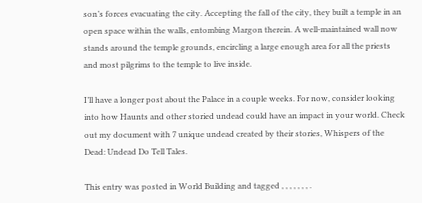son’s forces evacuating the city. Accepting the fall of the city, they built a temple in an open space within the walls, entombing Margon therein. A well-maintained wall now stands around the temple grounds, encircling a large enough area for all the priests and most pilgrims to the temple to live inside.

I’ll have a longer post about the Palace in a couple weeks. For now, consider looking into how Haunts and other storied undead could have an impact in your world. Check out my document with 7 unique undead created by their stories, Whispers of the Dead: Undead Do Tell Tales.

This entry was posted in World Building and tagged , , , , , , , .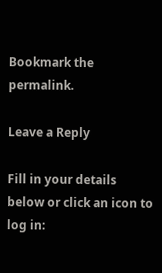Bookmark the permalink.

Leave a Reply

Fill in your details below or click an icon to log in: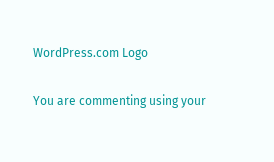WordPress.com Logo

You are commenting using your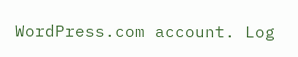WordPress.com account. Log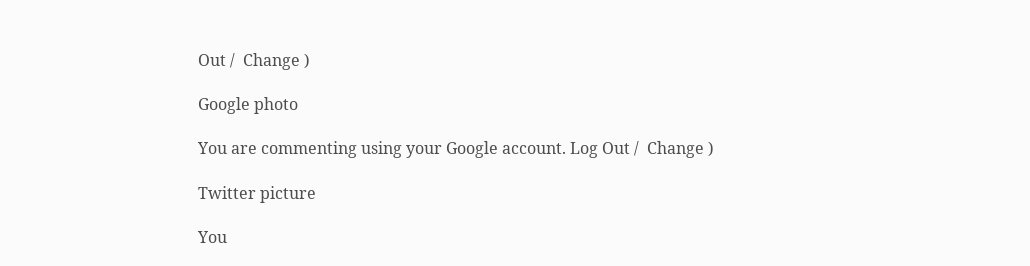Out /  Change )

Google photo

You are commenting using your Google account. Log Out /  Change )

Twitter picture

You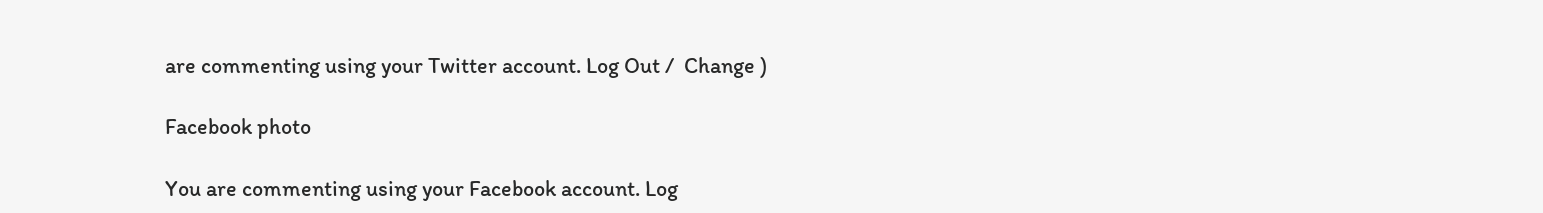are commenting using your Twitter account. Log Out /  Change )

Facebook photo

You are commenting using your Facebook account. Log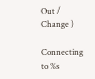Out /  Change )

Connecting to %s